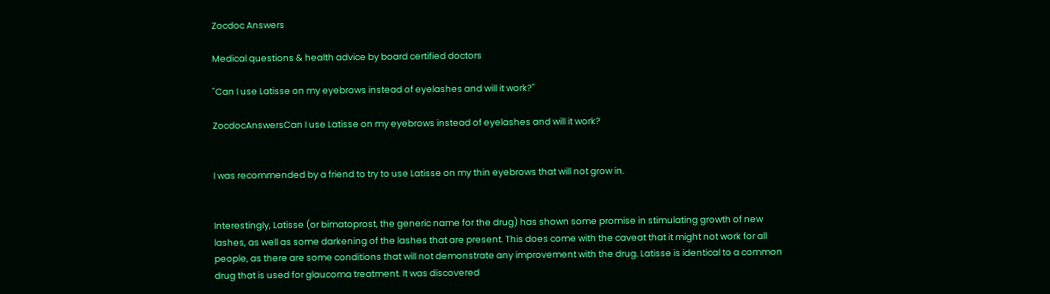Zocdoc Answers

Medical questions & health advice by board certified doctors

"Can I use Latisse on my eyebrows instead of eyelashes and will it work?"

ZocdocAnswersCan I use Latisse on my eyebrows instead of eyelashes and will it work?


I was recommended by a friend to try to use Latisse on my thin eyebrows that will not grow in.


Interestingly, Latisse (or bimatoprost, the generic name for the drug) has shown some promise in stimulating growth of new lashes, as well as some darkening of the lashes that are present. This does come with the caveat that it might not work for all people, as there are some conditions that will not demonstrate any improvement with the drug. Latisse is identical to a common drug that is used for glaucoma treatment. It was discovered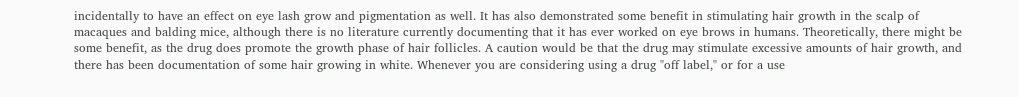incidentally to have an effect on eye lash grow and pigmentation as well. It has also demonstrated some benefit in stimulating hair growth in the scalp of macaques and balding mice, although there is no literature currently documenting that it has ever worked on eye brows in humans. Theoretically, there might be some benefit, as the drug does promote the growth phase of hair follicles. A caution would be that the drug may stimulate excessive amounts of hair growth, and there has been documentation of some hair growing in white. Whenever you are considering using a drug "off label," or for a use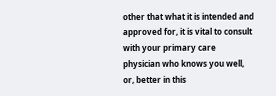other that what it is intended and approved for, it is vital to consult with your primary care physician who knows you well, or, better in this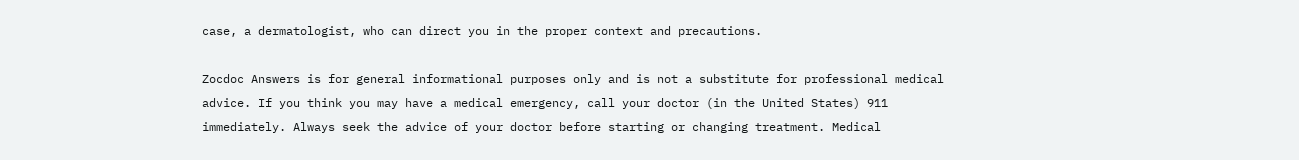case, a dermatologist, who can direct you in the proper context and precautions.

Zocdoc Answers is for general informational purposes only and is not a substitute for professional medical advice. If you think you may have a medical emergency, call your doctor (in the United States) 911 immediately. Always seek the advice of your doctor before starting or changing treatment. Medical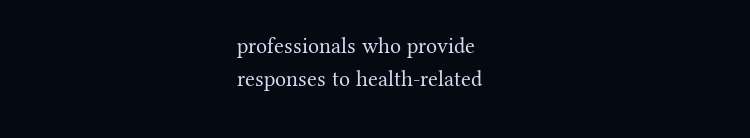professionals who provide responses to health-related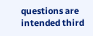questions are intended third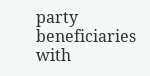party beneficiaries with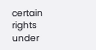certain rights under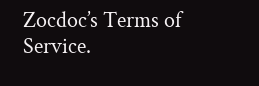Zocdoc’s Terms of Service.